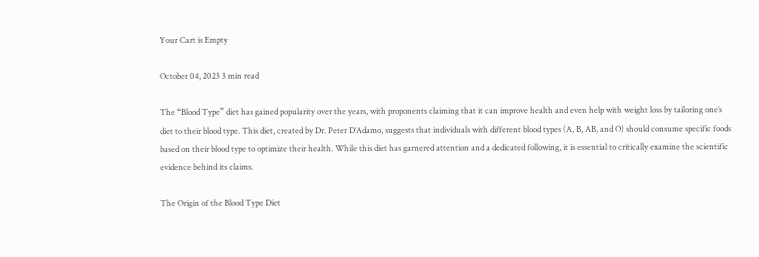Your Cart is Empty

October 04, 2023 3 min read

The “Blood Type” diet has gained popularity over the years, with proponents claiming that it can improve health and even help with weight loss by tailoring one’s diet to their blood type. This diet, created by Dr. Peter D’Adamo, suggests that individuals with different blood types (A, B, AB, and O) should consume specific foods based on their blood type to optimize their health. While this diet has garnered attention and a dedicated following, it is essential to critically examine the scientific evidence behind its claims.

The Origin of the Blood Type Diet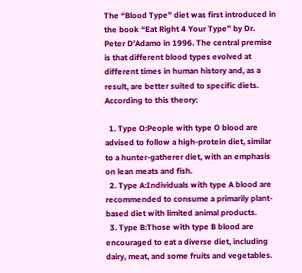The “Blood Type” diet was first introduced in the book “Eat Right 4 Your Type” by Dr. Peter D’Adamo in 1996. The central premise is that different blood types evolved at different times in human history and, as a result, are better suited to specific diets. According to this theory:

  1. Type O:People with type O blood are advised to follow a high-protein diet, similar to a hunter-gatherer diet, with an emphasis on lean meats and fish.
  2. Type A:Individuals with type A blood are recommended to consume a primarily plant-based diet with limited animal products.
  3. Type B:Those with type B blood are encouraged to eat a diverse diet, including dairy, meat, and some fruits and vegetables.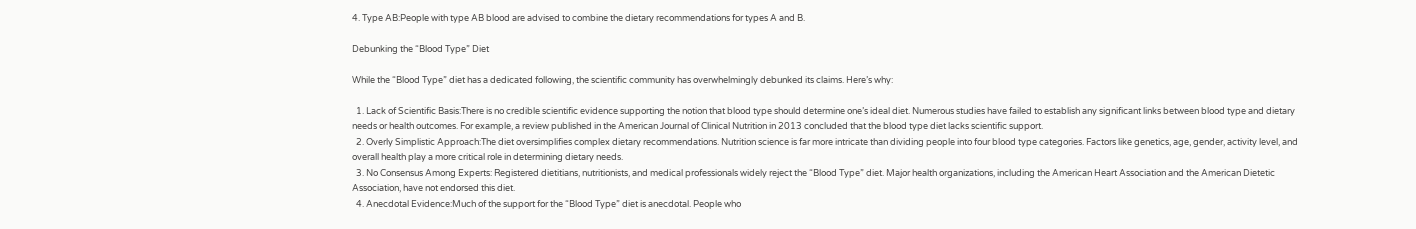4. Type AB:People with type AB blood are advised to combine the dietary recommendations for types A and B.

Debunking the “Blood Type” Diet

While the “Blood Type” diet has a dedicated following, the scientific community has overwhelmingly debunked its claims. Here’s why:

  1. Lack of Scientific Basis:There is no credible scientific evidence supporting the notion that blood type should determine one’s ideal diet. Numerous studies have failed to establish any significant links between blood type and dietary needs or health outcomes. For example, a review published in the American Journal of Clinical Nutrition in 2013 concluded that the blood type diet lacks scientific support.
  2. Overly Simplistic Approach:The diet oversimplifies complex dietary recommendations. Nutrition science is far more intricate than dividing people into four blood type categories. Factors like genetics, age, gender, activity level, and overall health play a more critical role in determining dietary needs.
  3. No Consensus Among Experts: Registered dietitians, nutritionists, and medical professionals widely reject the “Blood Type” diet. Major health organizations, including the American Heart Association and the American Dietetic Association, have not endorsed this diet.
  4. Anecdotal Evidence:Much of the support for the “Blood Type” diet is anecdotal. People who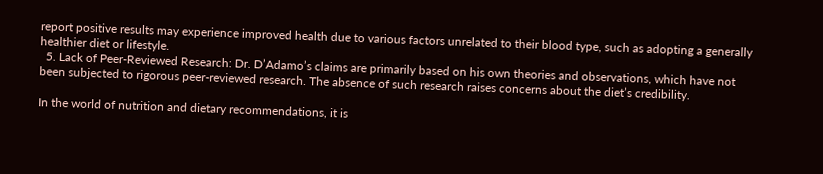report positive results may experience improved health due to various factors unrelated to their blood type, such as adopting a generally healthier diet or lifestyle.
  5. Lack of Peer-Reviewed Research: Dr. D’Adamo’s claims are primarily based on his own theories and observations, which have not been subjected to rigorous peer-reviewed research. The absence of such research raises concerns about the diet’s credibility.

In the world of nutrition and dietary recommendations, it is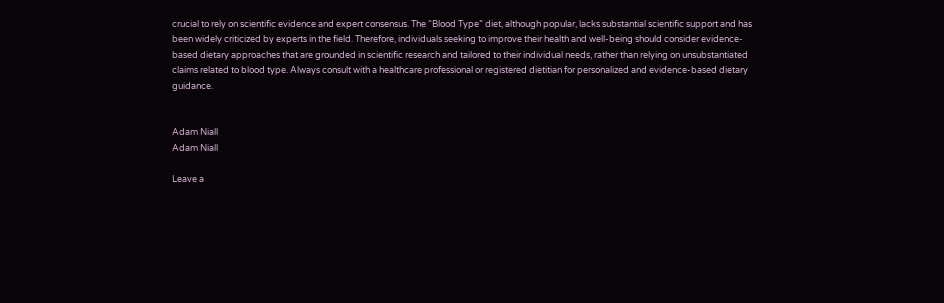crucial to rely on scientific evidence and expert consensus. The “Blood Type” diet, although popular, lacks substantial scientific support and has been widely criticized by experts in the field. Therefore, individuals seeking to improve their health and well-being should consider evidence-based dietary approaches that are grounded in scientific research and tailored to their individual needs, rather than relying on unsubstantiated claims related to blood type. Always consult with a healthcare professional or registered dietitian for personalized and evidence-based dietary guidance.


Adam Niall
Adam Niall

Leave a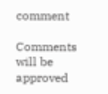comment

Comments will be approved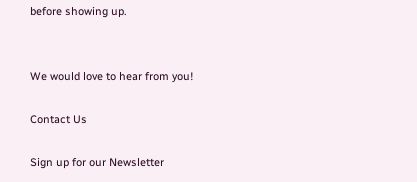before showing up.


We would love to hear from you!

Contact Us

Sign up for our Newsletter